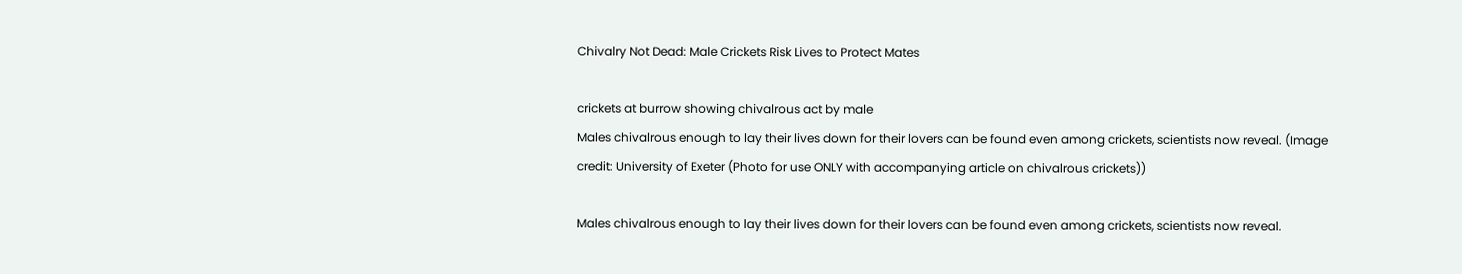Chivalry Not Dead: Male Crickets Risk Lives to Protect Mates

crickets at burrow showing chivalrous act by male
Males chivalrous enough to lay their lives down for their lovers can be found even among crickets, scientists now reveal. (Image credit: University of Exeter (Photo for use ONLY with accompanying article on chivalrous crickets))

Males chivalrous enough to lay their lives down for their lovers can be found even among crickets, scientists now reveal.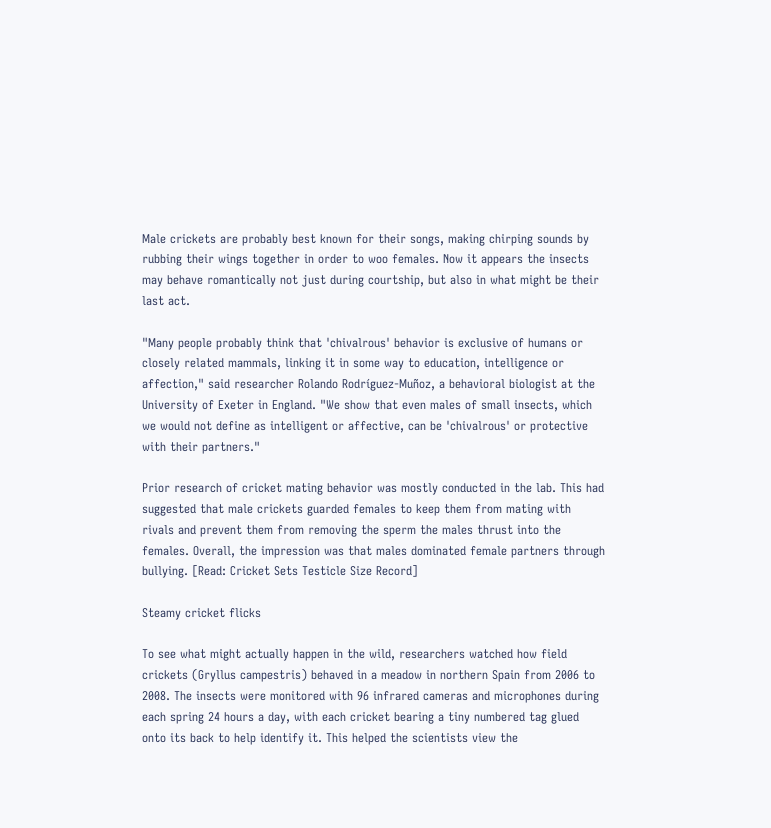Male crickets are probably best known for their songs, making chirping sounds by rubbing their wings together in order to woo females. Now it appears the insects may behave romantically not just during courtship, but also in what might be their last act.

"Many people probably think that 'chivalrous' behavior is exclusive of humans or closely related mammals, linking it in some way to education, intelligence or affection," said researcher Rolando Rodríguez-Muñoz, a behavioral biologist at the University of Exeter in England. "We show that even males of small insects, which we would not define as intelligent or affective, can be 'chivalrous' or protective with their partners."

Prior research of cricket mating behavior was mostly conducted in the lab. This had suggested that male crickets guarded females to keep them from mating with rivals and prevent them from removing the sperm the males thrust into the females. Overall, the impression was that males dominated female partners through bullying. [Read: Cricket Sets Testicle Size Record]

Steamy cricket flicks

To see what might actually happen in the wild, researchers watched how field crickets (Gryllus campestris) behaved in a meadow in northern Spain from 2006 to 2008. The insects were monitored with 96 infrared cameras and microphones during each spring 24 hours a day, with each cricket bearing a tiny numbered tag glued onto its back to help identify it. This helped the scientists view the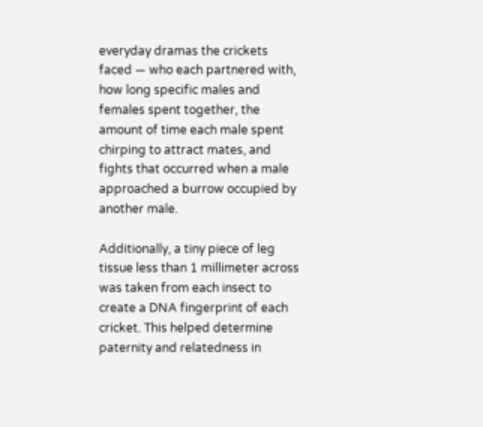everyday dramas the crickets faced — who each partnered with, how long specific males and females spent together, the amount of time each male spent chirping to attract mates, and fights that occurred when a male approached a burrow occupied by another male.

Additionally, a tiny piece of leg tissue less than 1 millimeter across was taken from each insect to create a DNA fingerprint of each cricket. This helped determine paternity and relatedness in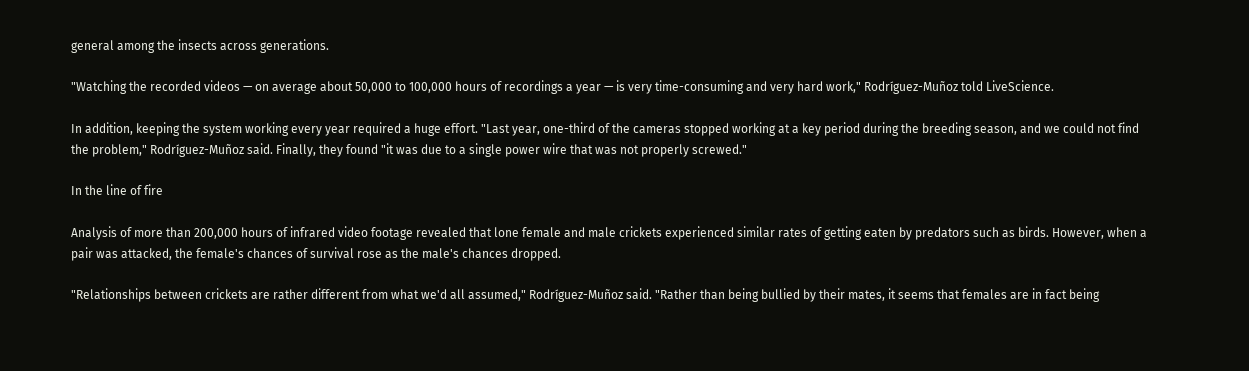general among the insects across generations.

"Watching the recorded videos — on average about 50,000 to 100,000 hours of recordings a year — is very time-consuming and very hard work," Rodríguez-Muñoz told LiveScience.

In addition, keeping the system working every year required a huge effort. "Last year, one-third of the cameras stopped working at a key period during the breeding season, and we could not find the problem," Rodríguez-Muñoz said. Finally, they found "it was due to a single power wire that was not properly screwed."

In the line of fire

Analysis of more than 200,000 hours of infrared video footage revealed that lone female and male crickets experienced similar rates of getting eaten by predators such as birds. However, when a pair was attacked, the female's chances of survival rose as the male's chances dropped.

"Relationships between crickets are rather different from what we'd all assumed," Rodríguez-Muñoz said. "Rather than being bullied by their mates, it seems that females are in fact being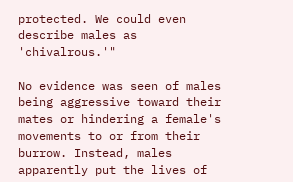protected. We could even describe males as 'chivalrous.'"

No evidence was seen of males being aggressive toward their mates or hindering a female's movements to or from their burrow. Instead, males apparently put the lives of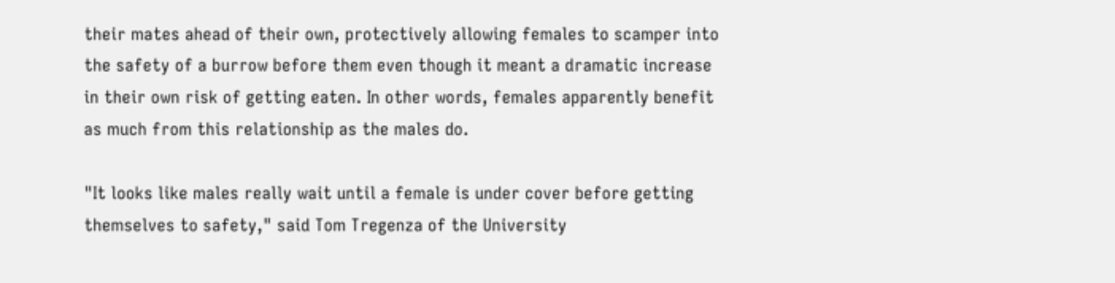their mates ahead of their own, protectively allowing females to scamper into the safety of a burrow before them even though it meant a dramatic increase in their own risk of getting eaten. In other words, females apparently benefit as much from this relationship as the males do.

"It looks like males really wait until a female is under cover before getting themselves to safety," said Tom Tregenza of the University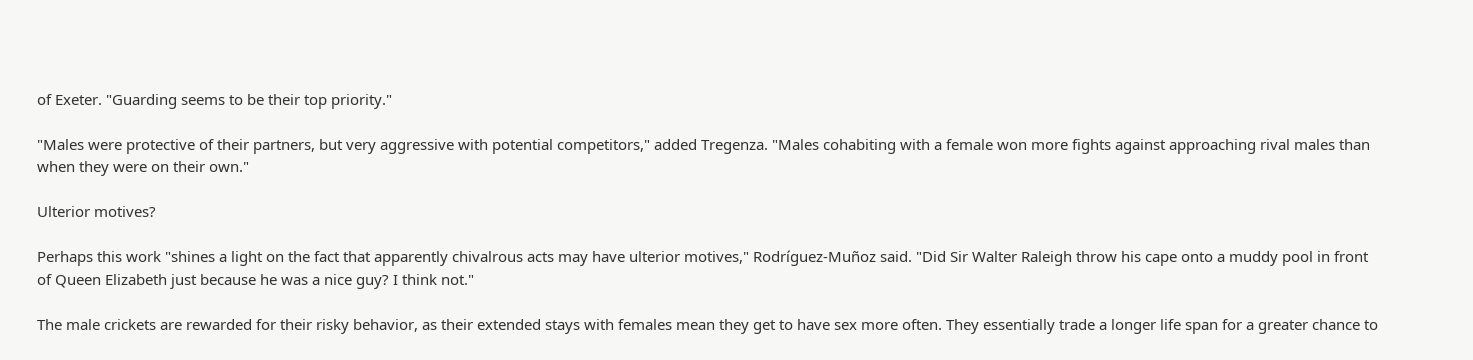of Exeter. "Guarding seems to be their top priority."

"Males were protective of their partners, but very aggressive with potential competitors," added Tregenza. "Males cohabiting with a female won more fights against approaching rival males than when they were on their own."

Ulterior motives?

Perhaps this work "shines a light on the fact that apparently chivalrous acts may have ulterior motives," Rodríguez-Muñoz said. "Did Sir Walter Raleigh throw his cape onto a muddy pool in front of Queen Elizabeth just because he was a nice guy? I think not."

The male crickets are rewarded for their risky behavior, as their extended stays with females mean they get to have sex more often. They essentially trade a longer life span for a greater chance to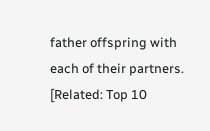father offspring with each of their partners. [Related: Top 10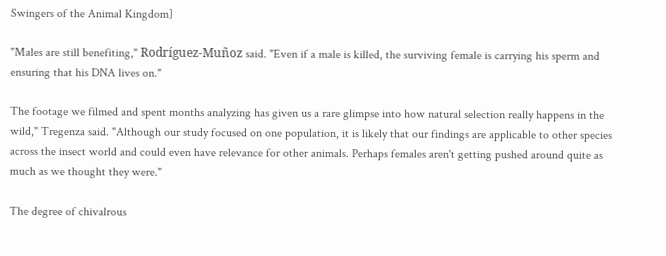Swingers of the Animal Kingdom]

"Males are still benefiting," Rodríguez-Muñoz said. "Even if a male is killed, the surviving female is carrying his sperm and ensuring that his DNA lives on."

The footage we filmed and spent months analyzing has given us a rare glimpse into how natural selection really happens in the wild," Tregenza said. "Although our study focused on one population, it is likely that our findings are applicable to other species across the insect world and could even have relevance for other animals. Perhaps females aren't getting pushed around quite as much as we thought they were."

The degree of chivalrous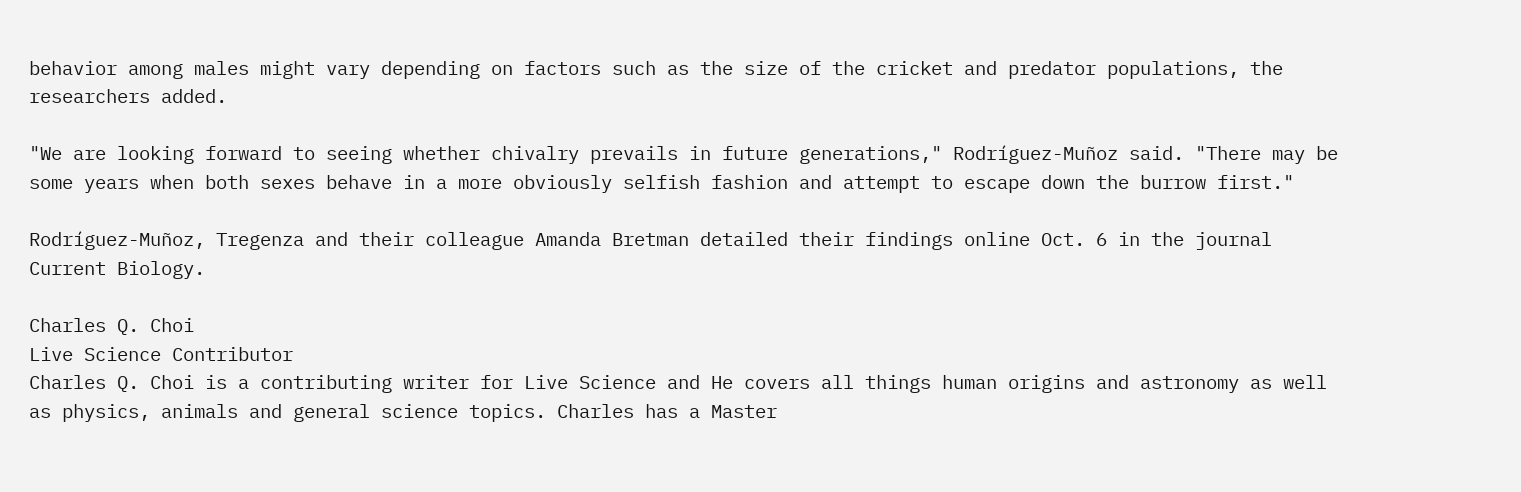behavior among males might vary depending on factors such as the size of the cricket and predator populations, the researchers added.

"We are looking forward to seeing whether chivalry prevails in future generations," Rodríguez-Muñoz said. "There may be some years when both sexes behave in a more obviously selfish fashion and attempt to escape down the burrow first."

Rodríguez-Muñoz, Tregenza and their colleague Amanda Bretman detailed their findings online Oct. 6 in the journal Current Biology.

Charles Q. Choi
Live Science Contributor
Charles Q. Choi is a contributing writer for Live Science and He covers all things human origins and astronomy as well as physics, animals and general science topics. Charles has a Master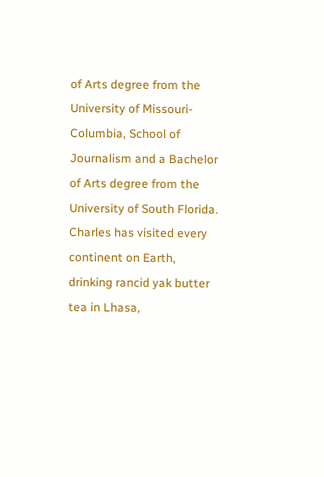of Arts degree from the University of Missouri-Columbia, School of Journalism and a Bachelor of Arts degree from the University of South Florida. Charles has visited every continent on Earth, drinking rancid yak butter tea in Lhasa,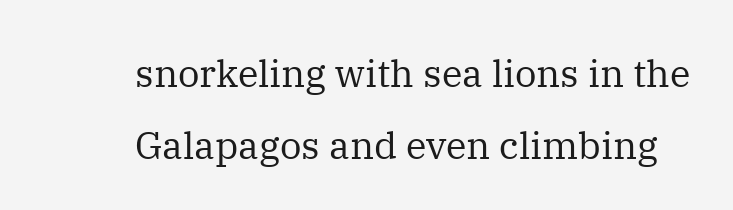snorkeling with sea lions in the Galapagos and even climbing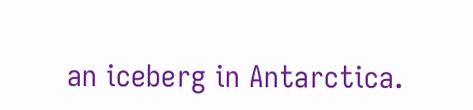an iceberg in Antarctica.